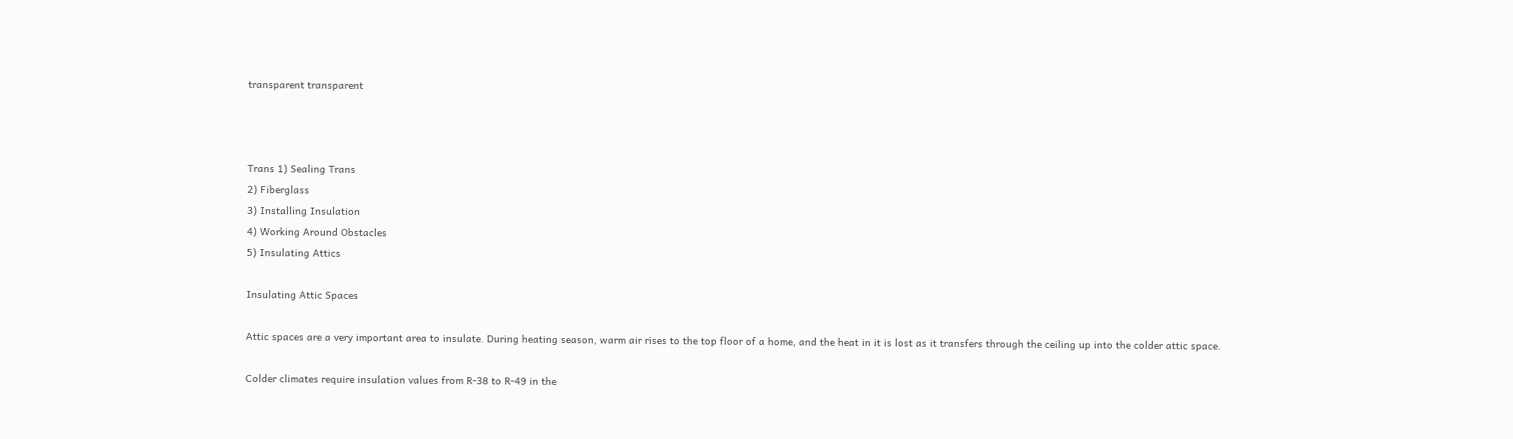transparent transparent



Trans 1) Sealing Trans
2) Fiberglass
3) Installing Insulation
4) Working Around Obstacles
5) Insulating Attics

Insulating Attic Spaces

Attic spaces are a very important area to insulate. During heating season, warm air rises to the top floor of a home, and the heat in it is lost as it transfers through the ceiling up into the colder attic space.

Colder climates require insulation values from R-38 to R-49 in the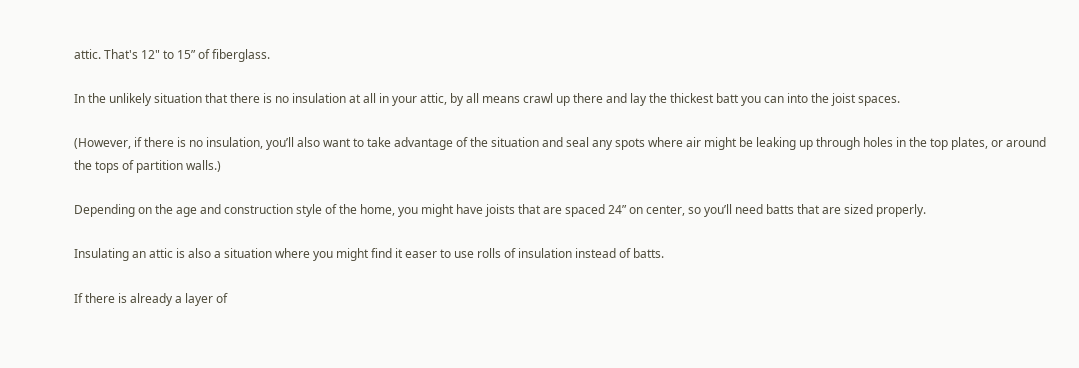attic. That's 12" to 15” of fiberglass.

In the unlikely situation that there is no insulation at all in your attic, by all means crawl up there and lay the thickest batt you can into the joist spaces.

(However, if there is no insulation, you’ll also want to take advantage of the situation and seal any spots where air might be leaking up through holes in the top plates, or around the tops of partition walls.)

Depending on the age and construction style of the home, you might have joists that are spaced 24” on center, so you’ll need batts that are sized properly.

Insulating an attic is also a situation where you might find it easer to use rolls of insulation instead of batts.

If there is already a layer of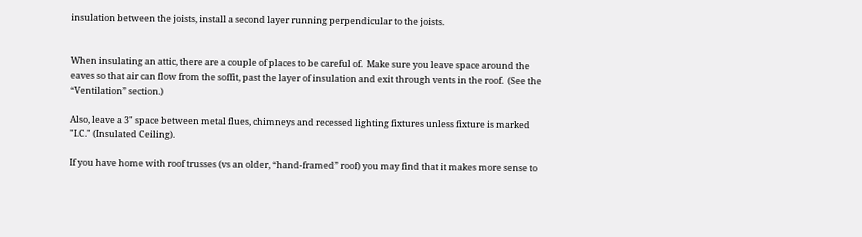insulation between the joists, install a second layer running perpendicular to the joists.


When insulating an attic, there are a couple of places to be careful of.  Make sure you leave space around the eaves so that air can flow from the soffit, past the layer of insulation and exit through vents in the roof.  (See the “Ventilation” section.)

Also, leave a 3" space between metal flues, chimneys and recessed lighting fixtures unless fixture is marked "I.C." (Insulated Ceiling).

If you have home with roof trusses (vs an older, “hand-framed” roof) you may find that it makes more sense to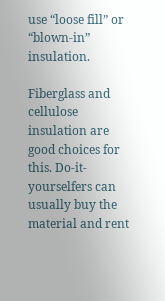use “loose fill” or “blown-in” insulation.

Fiberglass and cellulose insulation are good choices for this. Do-it-yourselfers can usually buy the material and rent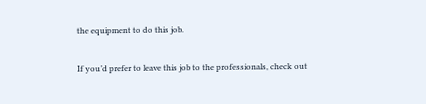the equipment to do this job.

If you’d prefer to leave this job to the professionals, check out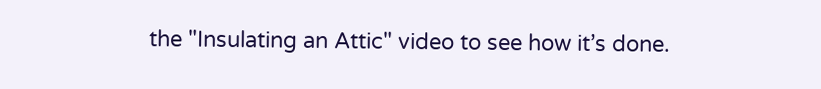the "Insulating an Attic" video to see how it’s done.